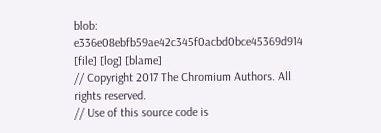blob: e336e08ebfb59ae42c345f0acbd0bce45369d914 [file] [log] [blame]
// Copyright 2017 The Chromium Authors. All rights reserved.
// Use of this source code is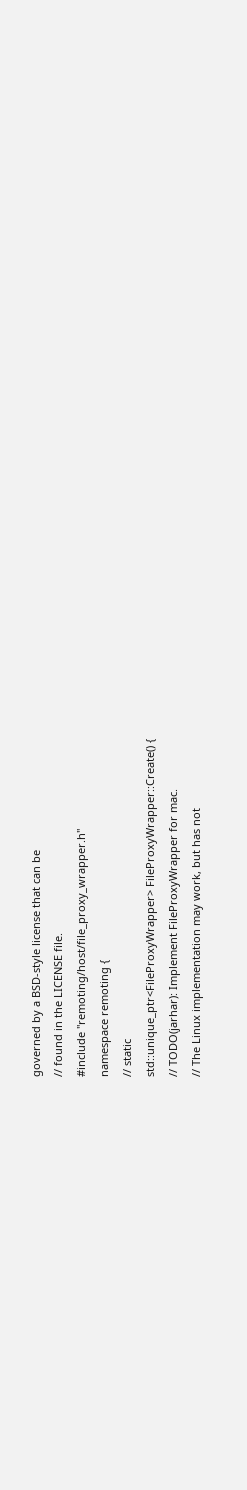governed by a BSD-style license that can be
// found in the LICENSE file.
#include "remoting/host/file_proxy_wrapper.h"
namespace remoting {
// static
std::unique_ptr<FileProxyWrapper> FileProxyWrapper::Create() {
// TODO(jarhar): Implement FileProxyWrapper for mac.
// The Linux implementation may work, but has not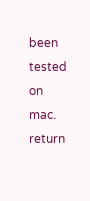been tested on mac.
return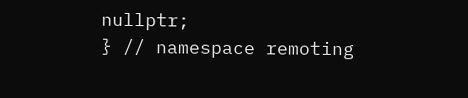nullptr;
} // namespace remoting